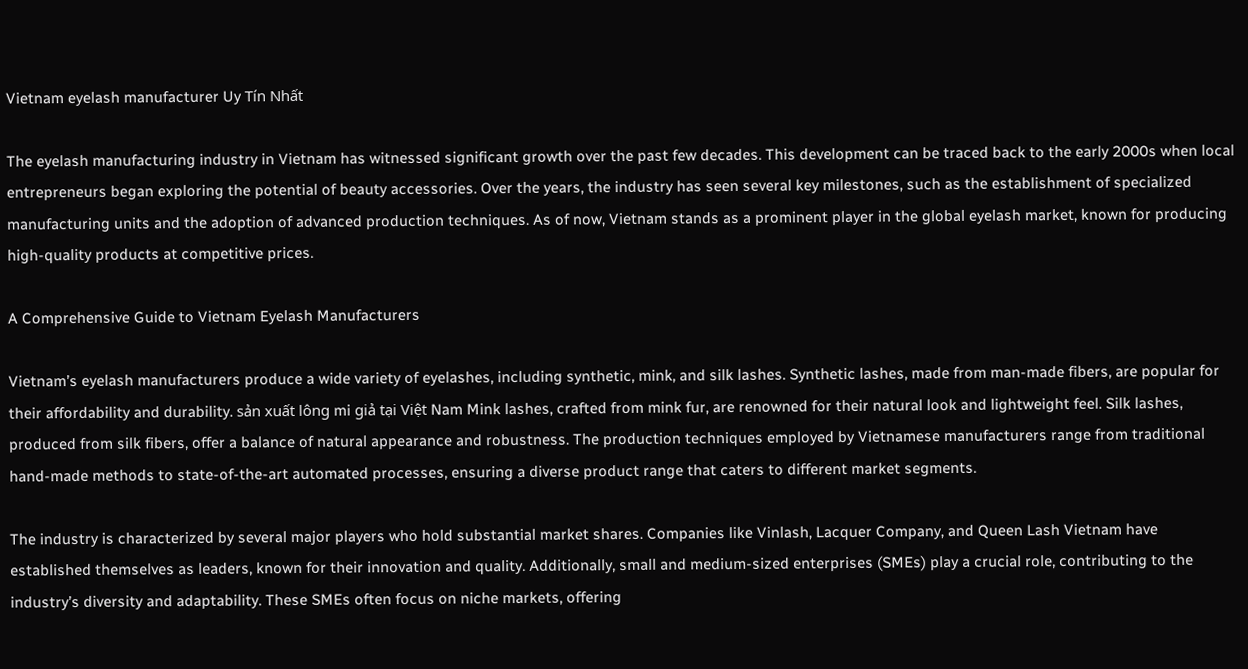Vietnam eyelash manufacturer Uy Tín Nhất

The eyelash manufacturing industry in Vietnam has witnessed significant growth over the past few decades. This development can be traced back to the early 2000s when local entrepreneurs began exploring the potential of beauty accessories. Over the years, the industry has seen several key milestones, such as the establishment of specialized manufacturing units and the adoption of advanced production techniques. As of now, Vietnam stands as a prominent player in the global eyelash market, known for producing high-quality products at competitive prices.

A Comprehensive Guide to Vietnam Eyelash Manufacturers

Vietnam’s eyelash manufacturers produce a wide variety of eyelashes, including synthetic, mink, and silk lashes. Synthetic lashes, made from man-made fibers, are popular for their affordability and durability. sản xuất lông mi giả tại Việt Nam Mink lashes, crafted from mink fur, are renowned for their natural look and lightweight feel. Silk lashes, produced from silk fibers, offer a balance of natural appearance and robustness. The production techniques employed by Vietnamese manufacturers range from traditional hand-made methods to state-of-the-art automated processes, ensuring a diverse product range that caters to different market segments.

The industry is characterized by several major players who hold substantial market shares. Companies like Vinlash, Lacquer Company, and Queen Lash Vietnam have established themselves as leaders, known for their innovation and quality. Additionally, small and medium-sized enterprises (SMEs) play a crucial role, contributing to the industry’s diversity and adaptability. These SMEs often focus on niche markets, offering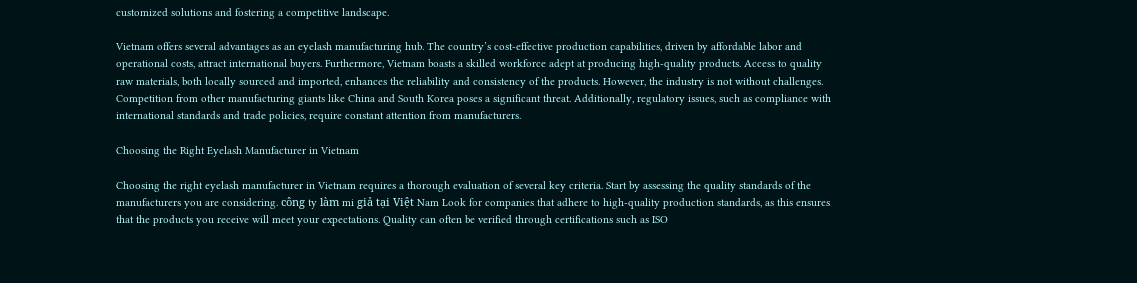customized solutions and fostering a competitive landscape.

Vietnam offers several advantages as an eyelash manufacturing hub. The country’s cost-effective production capabilities, driven by affordable labor and operational costs, attract international buyers. Furthermore, Vietnam boasts a skilled workforce adept at producing high-quality products. Access to quality raw materials, both locally sourced and imported, enhances the reliability and consistency of the products. However, the industry is not without challenges. Competition from other manufacturing giants like China and South Korea poses a significant threat. Additionally, regulatory issues, such as compliance with international standards and trade policies, require constant attention from manufacturers.

Choosing the Right Eyelash Manufacturer in Vietnam

Choosing the right eyelash manufacturer in Vietnam requires a thorough evaluation of several key criteria. Start by assessing the quality standards of the manufacturers you are considering. công ty làm mi giả tại Việt Nam Look for companies that adhere to high-quality production standards, as this ensures that the products you receive will meet your expectations. Quality can often be verified through certifications such as ISO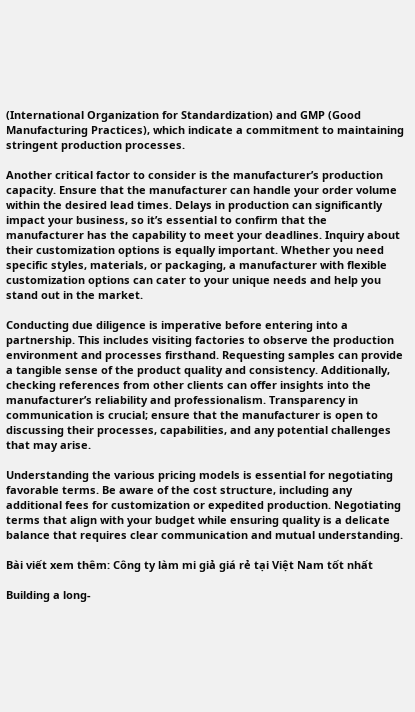(International Organization for Standardization) and GMP (Good Manufacturing Practices), which indicate a commitment to maintaining stringent production processes.

Another critical factor to consider is the manufacturer’s production capacity. Ensure that the manufacturer can handle your order volume within the desired lead times. Delays in production can significantly impact your business, so it’s essential to confirm that the manufacturer has the capability to meet your deadlines. Inquiry about their customization options is equally important. Whether you need specific styles, materials, or packaging, a manufacturer with flexible customization options can cater to your unique needs and help you stand out in the market.

Conducting due diligence is imperative before entering into a partnership. This includes visiting factories to observe the production environment and processes firsthand. Requesting samples can provide a tangible sense of the product quality and consistency. Additionally, checking references from other clients can offer insights into the manufacturer’s reliability and professionalism. Transparency in communication is crucial; ensure that the manufacturer is open to discussing their processes, capabilities, and any potential challenges that may arise.

Understanding the various pricing models is essential for negotiating favorable terms. Be aware of the cost structure, including any additional fees for customization or expedited production. Negotiating terms that align with your budget while ensuring quality is a delicate balance that requires clear communication and mutual understanding.

Bài viết xem thêm: Công ty làm mi giả giá rẻ tại Việt Nam tốt nhất

Building a long-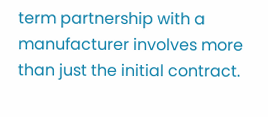term partnership with a manufacturer involves more than just the initial contract.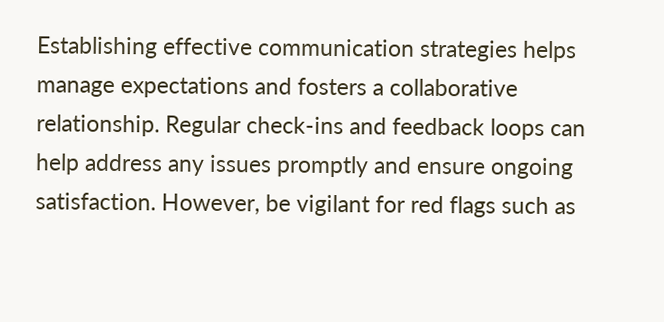Establishing effective communication strategies helps manage expectations and fosters a collaborative relationship. Regular check-ins and feedback loops can help address any issues promptly and ensure ongoing satisfaction. However, be vigilant for red flags such as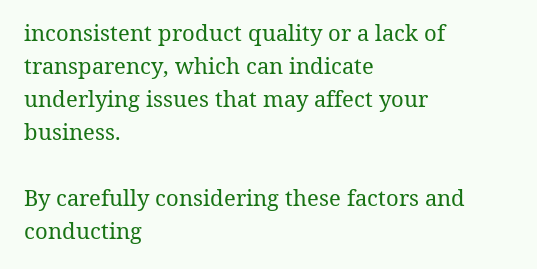inconsistent product quality or a lack of transparency, which can indicate underlying issues that may affect your business.

By carefully considering these factors and conducting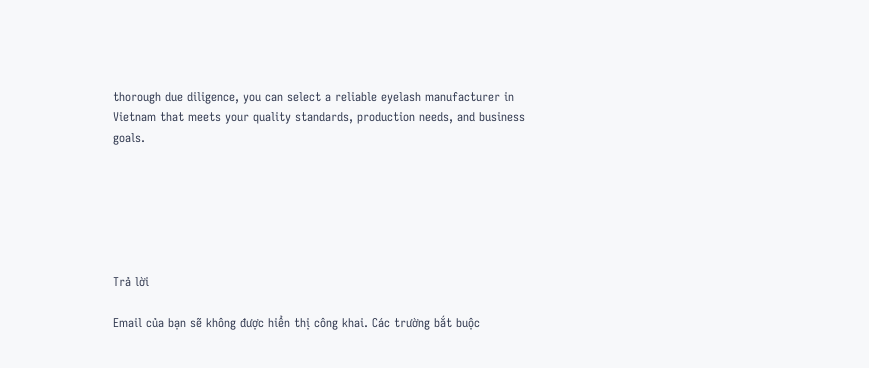thorough due diligence, you can select a reliable eyelash manufacturer in Vietnam that meets your quality standards, production needs, and business goals.






Trả lời

Email của bạn sẽ không được hiển thị công khai. Các trường bắt buộc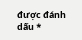được đánh dấu *